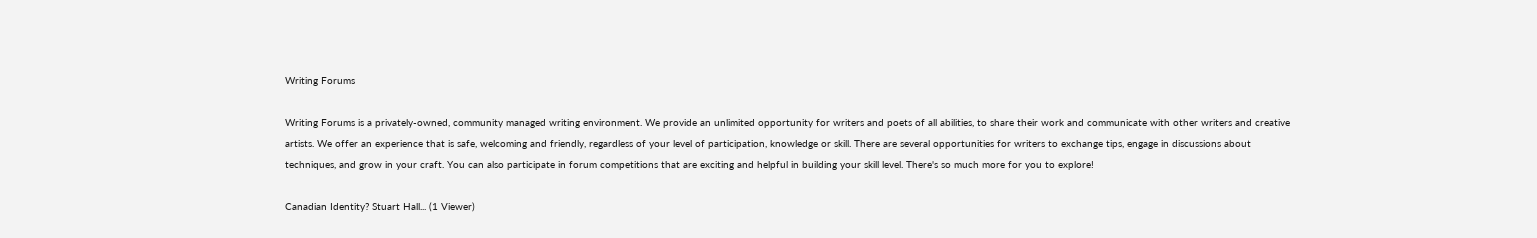Writing Forums

Writing Forums is a privately-owned, community managed writing environment. We provide an unlimited opportunity for writers and poets of all abilities, to share their work and communicate with other writers and creative artists. We offer an experience that is safe, welcoming and friendly, regardless of your level of participation, knowledge or skill. There are several opportunities for writers to exchange tips, engage in discussions about techniques, and grow in your craft. You can also participate in forum competitions that are exciting and helpful in building your skill level. There's so much more for you to explore!

Canadian Identity? Stuart Hall... (1 Viewer)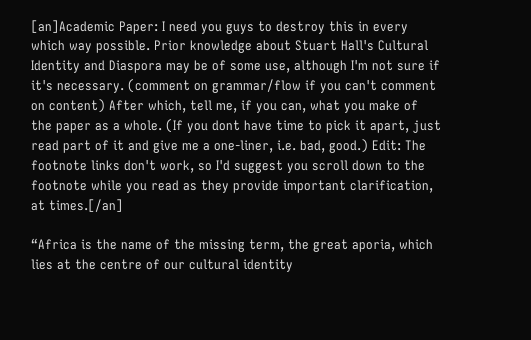[an]Academic Paper: I need you guys to destroy this in every which way possible. Prior knowledge about Stuart Hall's Cultural Identity and Diaspora may be of some use, although I'm not sure if it's necessary. (comment on grammar/flow if you can't comment on content) After which, tell me, if you can, what you make of the paper as a whole. (If you dont have time to pick it apart, just read part of it and give me a one-liner, i.e. bad, good.) Edit: The footnote links don't work, so I'd suggest you scroll down to the footnote while you read as they provide important clarification, at times.[/an]

“Africa is the name of the missing term, the great aporia, which lies at the centre of our cultural identity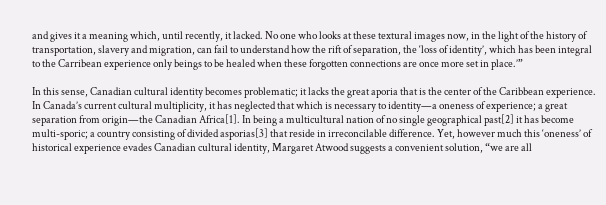and gives it a meaning which, until recently, it lacked. No one who looks at these textural images now, in the light of the history of transportation, slavery and migration, can fail to understand how the rift of separation, the ‘loss of identity’, which has been integral to the Carribean experience only beings to be healed when these forgotten connections are once more set in place.’”

In this sense, Canadian cultural identity becomes problematic; it lacks the great aporia that is the center of the Caribbean experience. In Canada’s current cultural multiplicity, it has neglected that which is necessary to identity—a oneness of experience; a great separation from origin—the Canadian Africa[1]. In being a multicultural nation of no single geographical past[2] it has become multi-sporic; a country consisting of divided asporias[3] that reside in irreconcilable difference. Yet, however much this ‘oneness’ of historical experience evades Canadian cultural identity, Margaret Atwood suggests a convenient solution, “we are all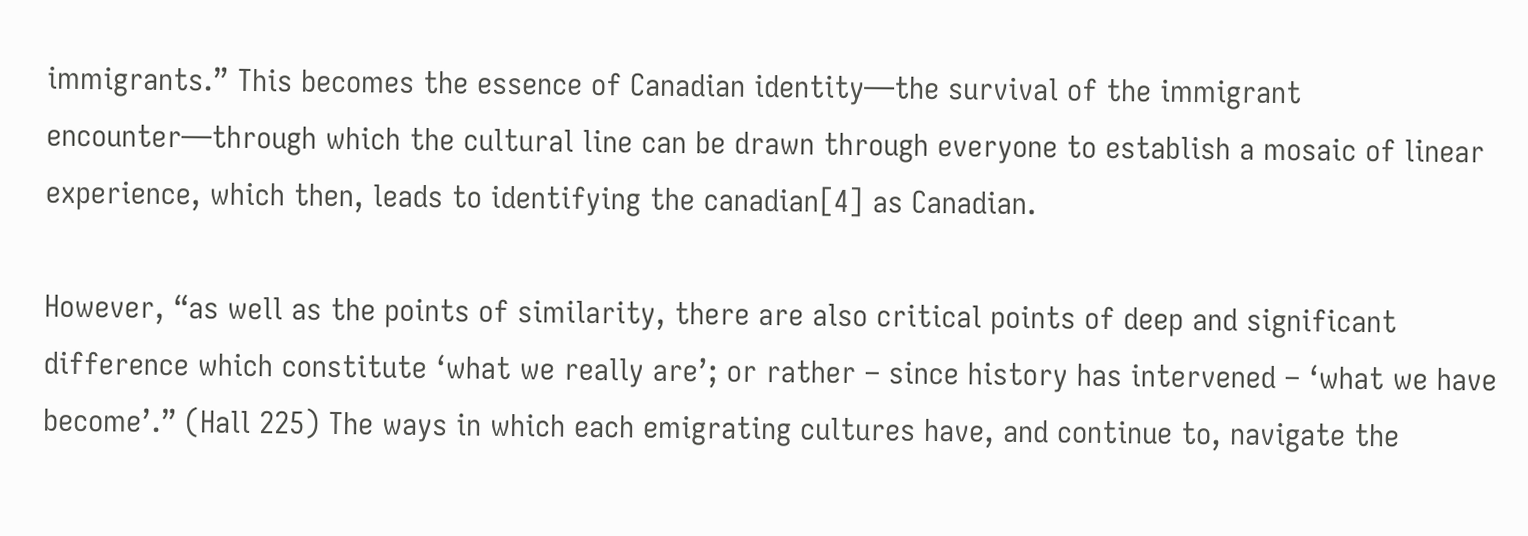immigrants.” This becomes the essence of Canadian identity—the survival of the immigrant encounter—through which the cultural line can be drawn through everyone to establish a mosaic of linear experience, which then, leads to identifying the canadian[4] as Canadian.

However, “as well as the points of similarity, there are also critical points of deep and significant difference which constitute ‘what we really are’; or rather – since history has intervened – ‘what we have become’.” (Hall 225) The ways in which each emigrating cultures have, and continue to, navigate the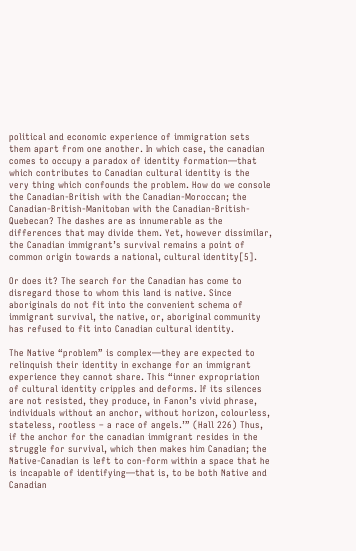political and economic experience of immigration sets them apart from one another. In which case, the canadian comes to occupy a paradox of identity formation—that which contributes to Canadian cultural identity is the very thing which confounds the problem. How do we console the Canadian-British with the Canadian-Moroccan; the Canadian-British-Manitoban with the Canadian-British-Quebecan? The dashes are as innumerable as the differences that may divide them. Yet, however dissimilar, the Canadian immigrant’s survival remains a point of common origin towards a national, cultural identity[5].

Or does it? The search for the Canadian has come to disregard those to whom this land is native. Since aboriginals do not fit into the convenient schema of immigrant survival, the native, or, aboriginal community has refused to fit into Canadian cultural identity.

The Native “problem” is complex—they are expected to relinquish their identity in exchange for an immigrant experience they cannot share. This “inner expropriation of cultural identity cripples and deforms. If its silences are not resisted, they produce, in Fanon’s vivid phrase, individuals without an anchor, without horizon, colourless, stateless, rootless – a race of angels.’” (Hall 226) Thus, if the anchor for the canadian immigrant resides in the struggle for survival, which then makes him Canadian; the Native-Canadian is left to con-form within a space that he is incapable of identifying—that is, to be both Native and Canadian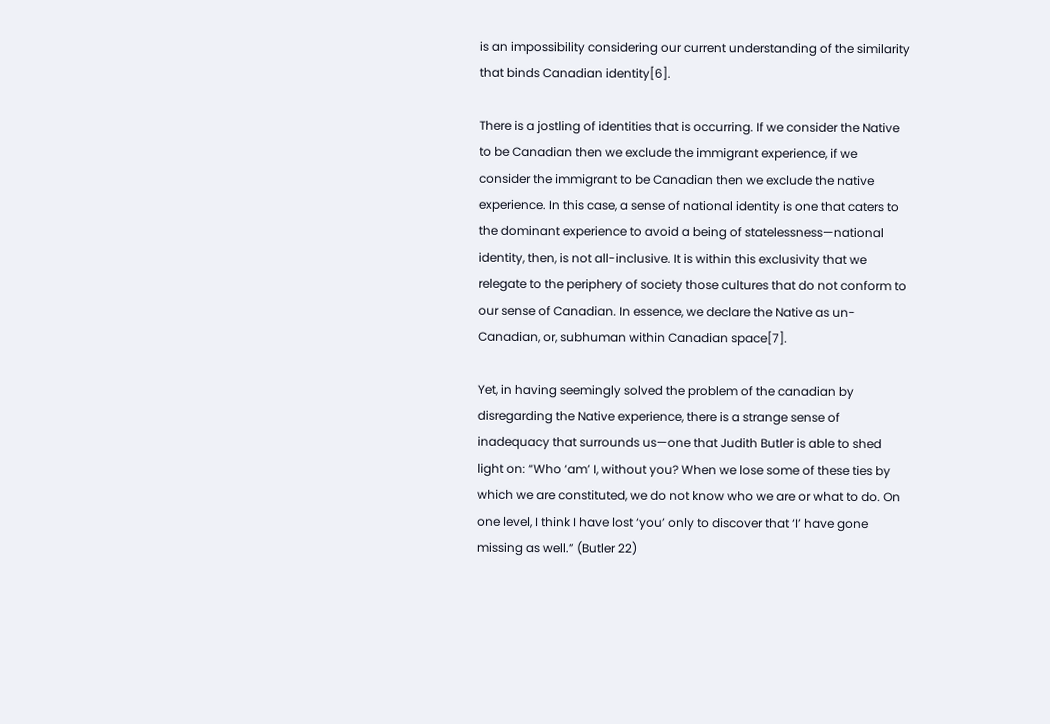is an impossibility considering our current understanding of the similarity that binds Canadian identity[6].

There is a jostling of identities that is occurring. If we consider the Native to be Canadian then we exclude the immigrant experience, if we consider the immigrant to be Canadian then we exclude the native experience. In this case, a sense of national identity is one that caters to the dominant experience to avoid a being of statelessness—national identity, then, is not all-inclusive. It is within this exclusivity that we relegate to the periphery of society those cultures that do not conform to our sense of Canadian. In essence, we declare the Native as un-Canadian, or, subhuman within Canadian space[7].

Yet, in having seemingly solved the problem of the canadian by disregarding the Native experience, there is a strange sense of inadequacy that surrounds us—one that Judith Butler is able to shed light on: “Who ‘am’ I, without you? When we lose some of these ties by which we are constituted, we do not know who we are or what to do. On one level, I think I have lost ‘you’ only to discover that ‘I’ have gone missing as well.” (Butler 22)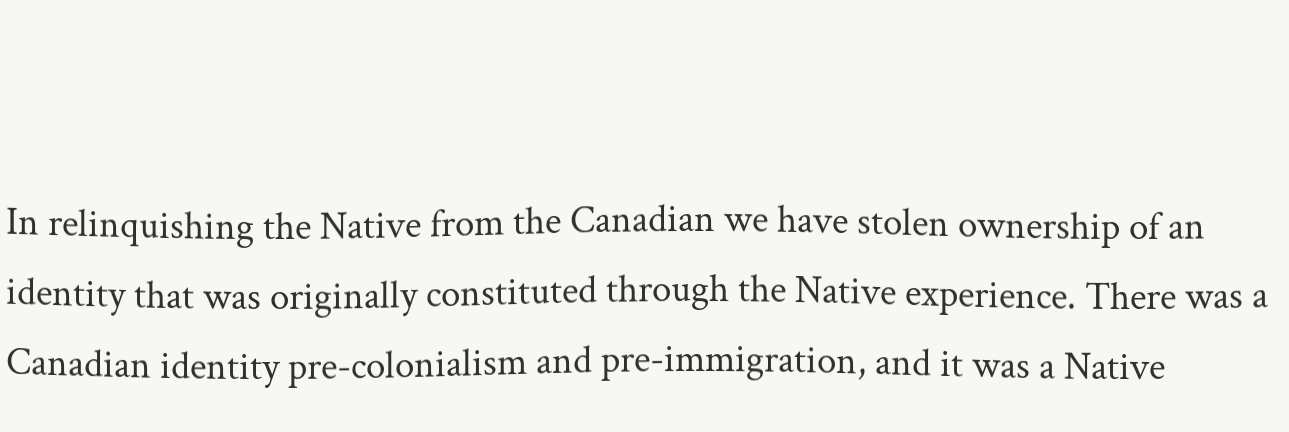In relinquishing the Native from the Canadian we have stolen ownership of an identity that was originally constituted through the Native experience. There was a Canadian identity pre-colonialism and pre-immigration, and it was a Native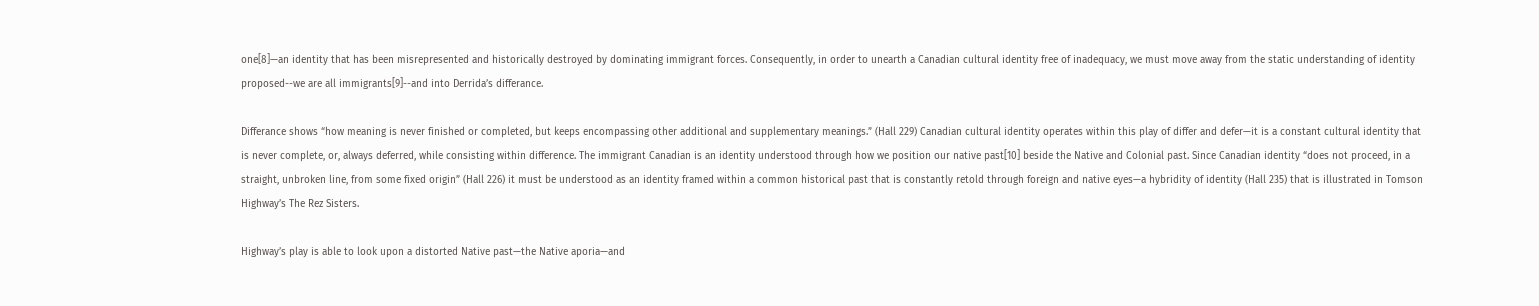one[8]—an identity that has been misrepresented and historically destroyed by dominating immigrant forces. Consequently, in order to unearth a Canadian cultural identity free of inadequacy, we must move away from the static understanding of identity proposed--we are all immigrants[9]--and into Derrida’s differance.

Differance shows “how meaning is never finished or completed, but keeps encompassing other additional and supplementary meanings.” (Hall 229) Canadian cultural identity operates within this play of differ and defer—it is a constant cultural identity that is never complete, or, always deferred, while consisting within difference. The immigrant Canadian is an identity understood through how we position our native past[10] beside the Native and Colonial past. Since Canadian identity “does not proceed, in a straight, unbroken line, from some fixed origin” (Hall 226) it must be understood as an identity framed within a common historical past that is constantly retold through foreign and native eyes—a hybridity of identity (Hall 235) that is illustrated in Tomson Highway’s The Rez Sisters.

Highway’s play is able to look upon a distorted Native past—the Native aporia—and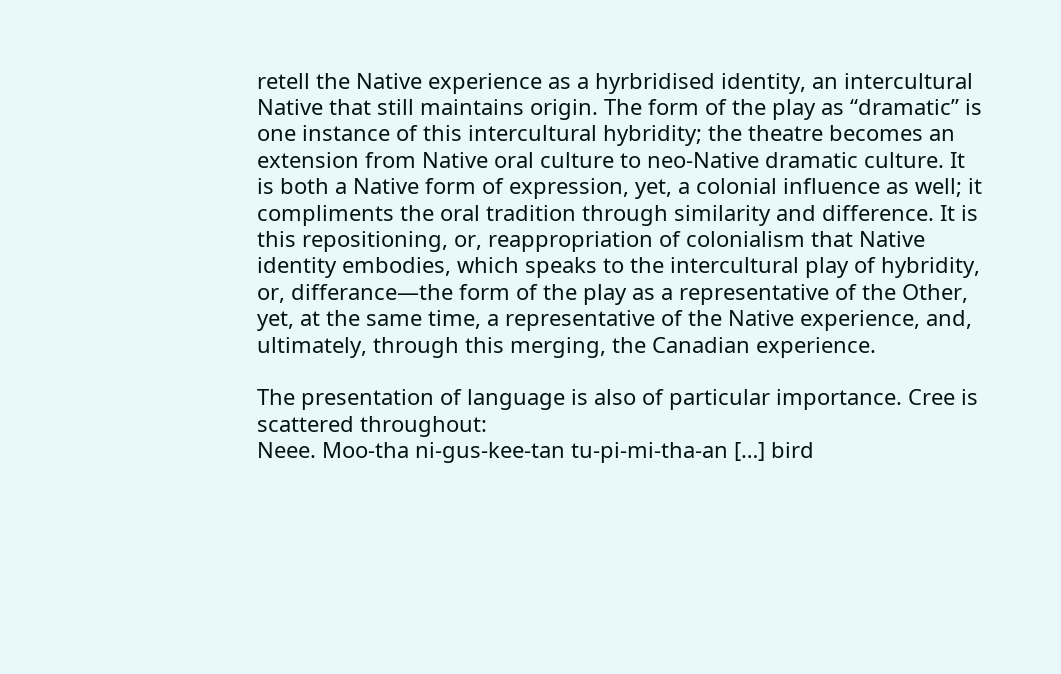retell the Native experience as a hyrbridised identity, an intercultural Native that still maintains origin. The form of the play as “dramatic” is one instance of this intercultural hybridity; the theatre becomes an extension from Native oral culture to neo-Native dramatic culture. It is both a Native form of expression, yet, a colonial influence as well; it compliments the oral tradition through similarity and difference. It is this repositioning, or, reappropriation of colonialism that Native identity embodies, which speaks to the intercultural play of hybridity, or, differance—the form of the play as a representative of the Other, yet, at the same time, a representative of the Native experience, and, ultimately, through this merging, the Canadian experience.

The presentation of language is also of particular importance. Cree is scattered throughout:
Neee. Moo-tha ni-gus-kee-tan tu-pi-mi-tha-an […] bird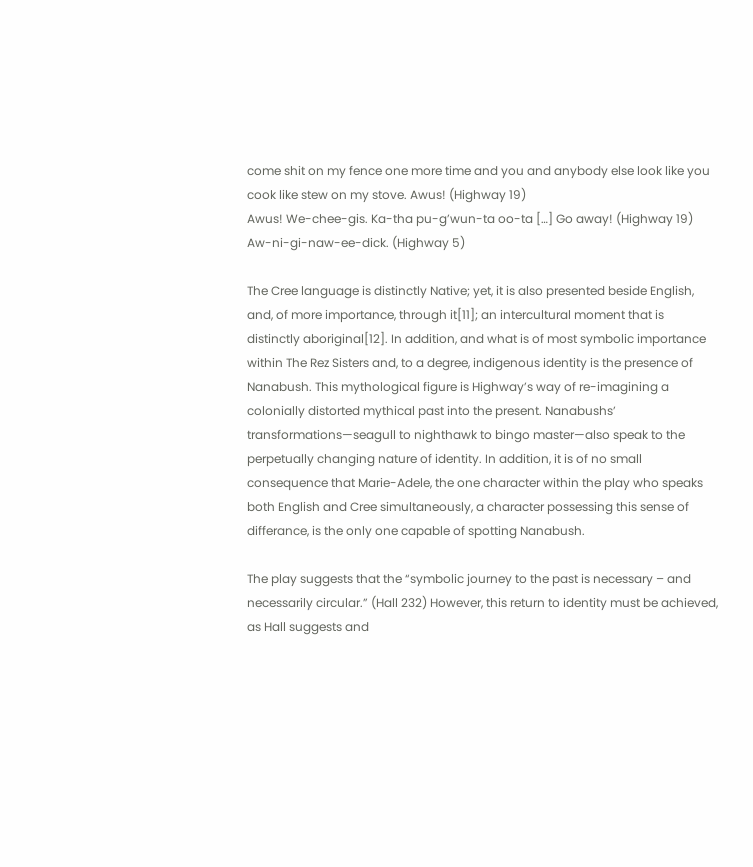come shit on my fence one more time and you and anybody else look like you cook like stew on my stove. Awus! (Highway 19)
Awus! We-chee-gis. Ka-tha pu-g’wun-ta oo-ta […] Go away! (Highway 19)
Aw-ni-gi-naw-ee-dick. (Highway 5)

The Cree language is distinctly Native; yet, it is also presented beside English, and, of more importance, through it[11]; an intercultural moment that is distinctly aboriginal[12]. In addition, and what is of most symbolic importance within The Rez Sisters and, to a degree, indigenous identity is the presence of Nanabush. This mythological figure is Highway’s way of re-imagining a colonially distorted mythical past into the present. Nanabushs’ transformations—seagull to nighthawk to bingo master—also speak to the perpetually changing nature of identity. In addition, it is of no small consequence that Marie-Adele, the one character within the play who speaks both English and Cree simultaneously, a character possessing this sense of differance, is the only one capable of spotting Nanabush.

The play suggests that the “symbolic journey to the past is necessary – and necessarily circular.” (Hall 232) However, this return to identity must be achieved, as Hall suggests and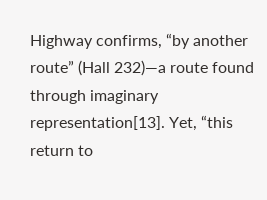Highway confirms, “by another route” (Hall 232)—a route found through imaginary representation[13]. Yet, “this return to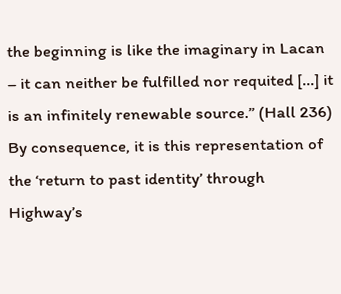the beginning is like the imaginary in Lacan – it can neither be fulfilled nor requited […] it is an infinitely renewable source.” (Hall 236) By consequence, it is this representation of the ‘return to past identity’ through Highway’s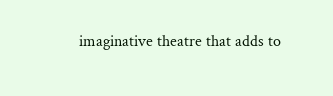imaginative theatre that adds to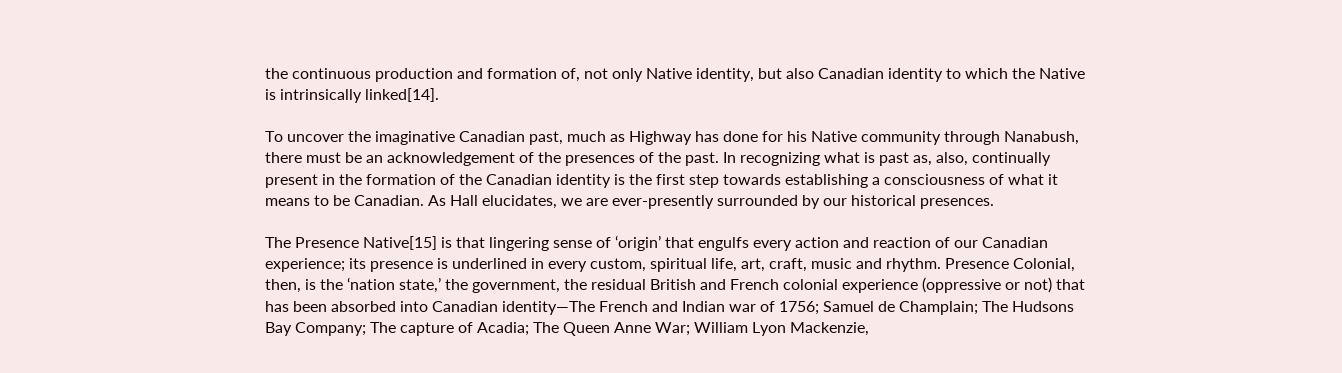the continuous production and formation of, not only Native identity, but also Canadian identity to which the Native is intrinsically linked[14].

To uncover the imaginative Canadian past, much as Highway has done for his Native community through Nanabush, there must be an acknowledgement of the presences of the past. In recognizing what is past as, also, continually present in the formation of the Canadian identity is the first step towards establishing a consciousness of what it means to be Canadian. As Hall elucidates, we are ever-presently surrounded by our historical presences.

The Presence Native[15] is that lingering sense of ‘origin’ that engulfs every action and reaction of our Canadian experience; its presence is underlined in every custom, spiritual life, art, craft, music and rhythm. Presence Colonial, then, is the ‘nation state,’ the government, the residual British and French colonial experience (oppressive or not) that has been absorbed into Canadian identity—The French and Indian war of 1756; Samuel de Champlain; The Hudsons Bay Company; The capture of Acadia; The Queen Anne War; William Lyon Mackenzie,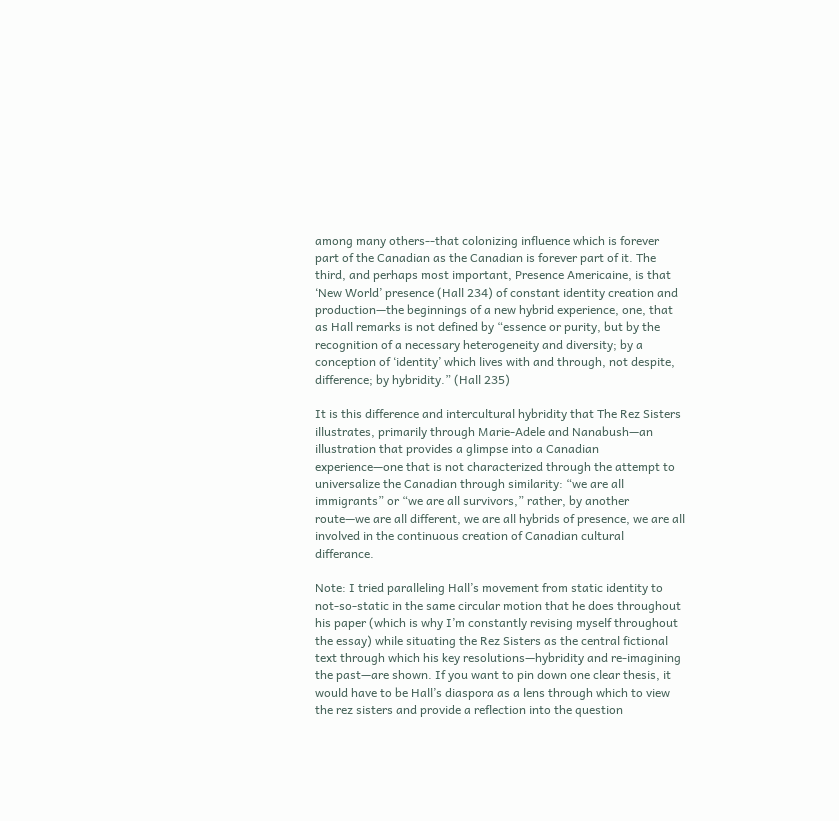among many others--that colonizing influence which is forever part of the Canadian as the Canadian is forever part of it. The third, and perhaps most important, Presence Americaine, is that ‘New World’ presence (Hall 234) of constant identity creation and production—the beginnings of a new hybrid experience, one, that as Hall remarks is not defined by “essence or purity, but by the recognition of a necessary heterogeneity and diversity; by a conception of ‘identity’ which lives with and through, not despite, difference; by hybridity.” (Hall 235)

It is this difference and intercultural hybridity that The Rez Sisters illustrates, primarily through Marie-Adele and Nanabush—an illustration that provides a glimpse into a Canadian experience—one that is not characterized through the attempt to universalize the Canadian through similarity: “we are all immigrants” or “we are all survivors,” rather, by another route—we are all different, we are all hybrids of presence, we are all involved in the continuous creation of Canadian cultural differance.

Note: I tried paralleling Hall’s movement from static identity to not-so-static in the same circular motion that he does throughout his paper (which is why I’m constantly revising myself throughout the essay) while situating the Rez Sisters as the central fictional text through which his key resolutions—hybridity and re-imagining the past—are shown. If you want to pin down one clear thesis, it would have to be Hall’s diaspora as a lens through which to view the rez sisters and provide a reflection into the question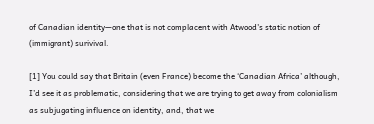of Canadian identity—one that is not complacent with Atwood's static notion of (immigrant) surivival.

[1] You could say that Britain (even France) become the ‘Canadian Africa’ although, I’d see it as problematic, considering that we are trying to get away from colonialism as subjugating influence on identity, and, that we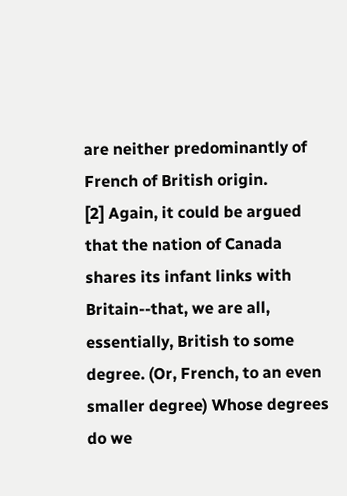are neither predominantly of French of British origin.
[2] Again, it could be argued that the nation of Canada shares its infant links with Britain--that, we are all, essentially, British to some degree. (Or, French, to an even smaller degree) Whose degrees do we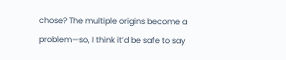chose? The multiple origins become a problem—so, I think it’d be safe to say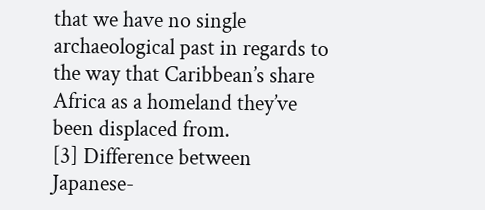that we have no single archaeological past in regards to the way that Caribbean’s share Africa as a homeland they’ve been displaced from.
[3] Difference between Japanese-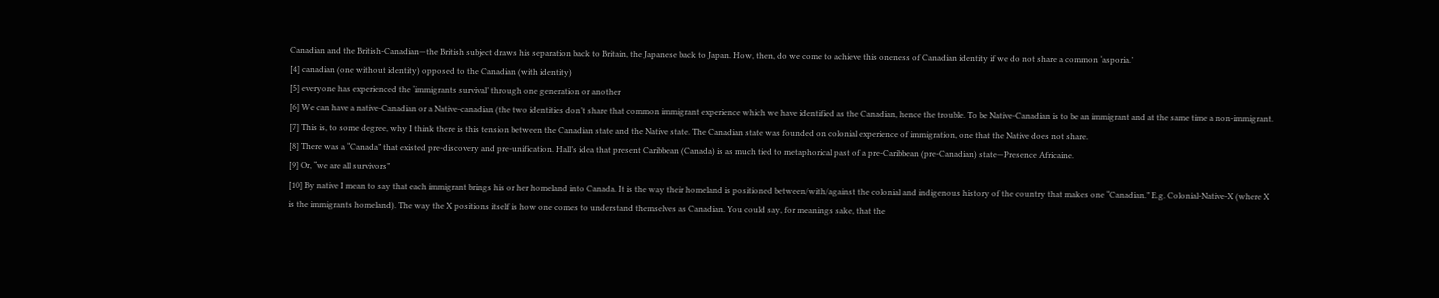Canadian and the British-Canadian—the British subject draws his separation back to Britain, the Japanese back to Japan. How, then, do we come to achieve this oneness of Canadian identity if we do not share a common ‘asporia.’
[4] canadian (one without identity) opposed to the Canadian (with identity)
[5] everyone has experienced the ‘immigrants survival’ through one generation or another
[6] We can have a native-Canadian or a Native-canadian (the two identities don’t share that common immigrant experience which we have identified as the Canadian, hence the trouble. To be Native-Canadian is to be an immigrant and at the same time a non-immigrant.
[7] This is, to some degree, why I think there is this tension between the Canadian state and the Native state. The Canadian state was founded on colonial experience of immigration, one that the Native does not share.
[8] There was a “Canada” that existed pre-discovery and pre-unification. Hall’s idea that present Caribbean (Canada) is as much tied to metaphorical past of a pre-Caribbean (pre-Canadian) state—Presence Africaine.
[9] Or, “we are all survivors”
[10] By native I mean to say that each immigrant brings his or her homeland into Canada. It is the way their homeland is positioned between/with/against the colonial and indigenous history of the country that makes one “Canadian.” E.g. Colonial-Native-X (where X is the immigrants homeland). The way the X positions itself is how one comes to understand themselves as Canadian. You could say, for meanings sake, that the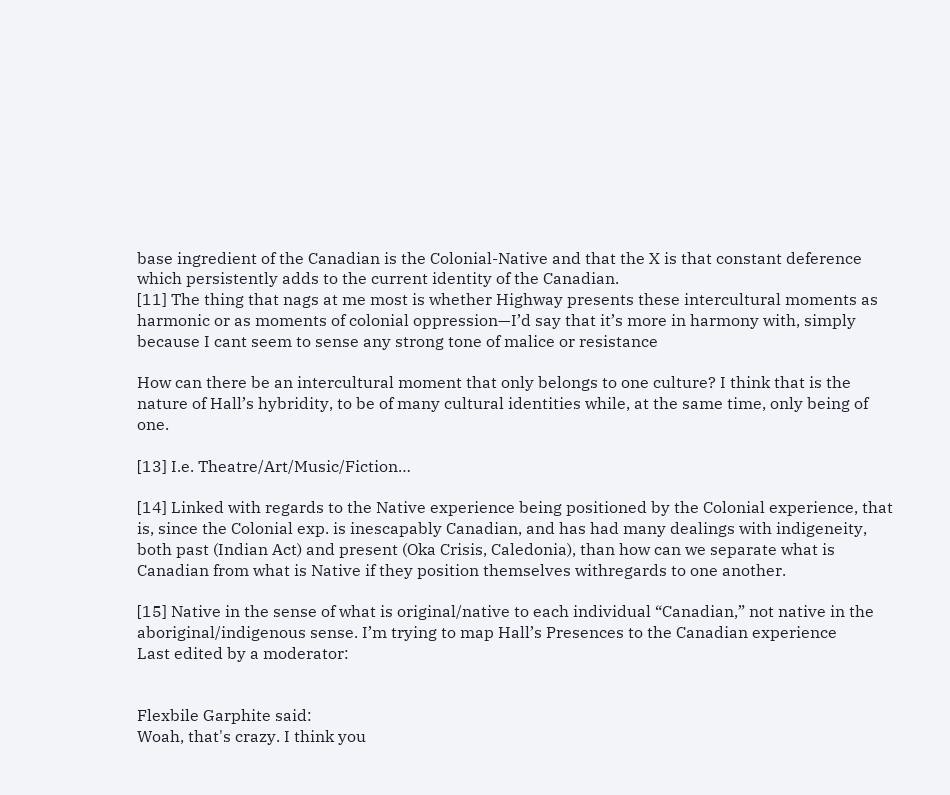base ingredient of the Canadian is the Colonial-Native and that the X is that constant deference which persistently adds to the current identity of the Canadian.
[11] The thing that nags at me most is whether Highway presents these intercultural moments as harmonic or as moments of colonial oppression—I’d say that it’s more in harmony with, simply because I cant seem to sense any strong tone of malice or resistance

How can there be an intercultural moment that only belongs to one culture? I think that is the nature of Hall’s hybridity, to be of many cultural identities while, at the same time, only being of one.

[13] I.e. Theatre/Art/Music/Fiction…

[14] Linked with regards to the Native experience being positioned by the Colonial experience, that is, since the Colonial exp. is inescapably Canadian, and has had many dealings with indigeneity, both past (Indian Act) and present (Oka Crisis, Caledonia), than how can we separate what is Canadian from what is Native if they position themselves withregards to one another.

[15] Native in the sense of what is original/native to each individual “Canadian,” not native in the aboriginal/indigenous sense. I’m trying to map Hall’s Presences to the Canadian experience
Last edited by a moderator:


Flexbile Garphite said:
Woah, that's crazy. I think you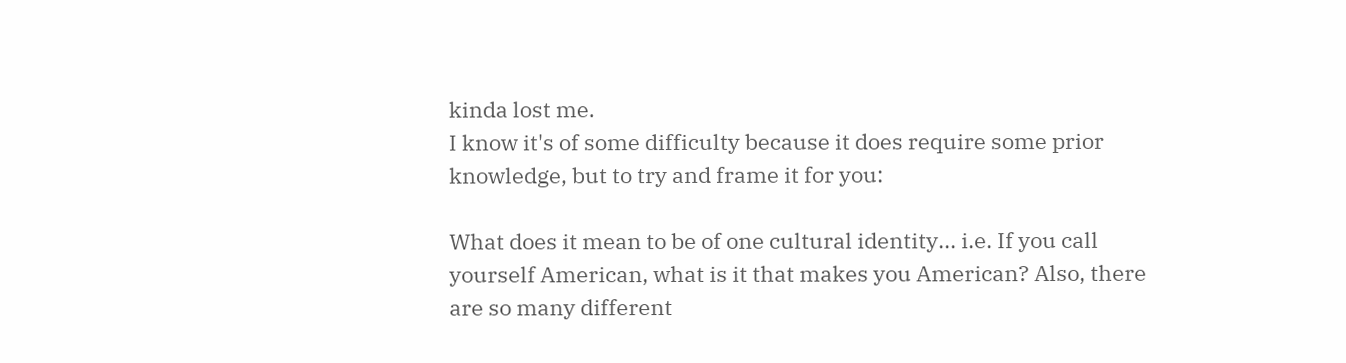kinda lost me.
I know it's of some difficulty because it does require some prior knowledge, but to try and frame it for you:

What does it mean to be of one cultural identity... i.e. If you call yourself American, what is it that makes you American? Also, there are so many different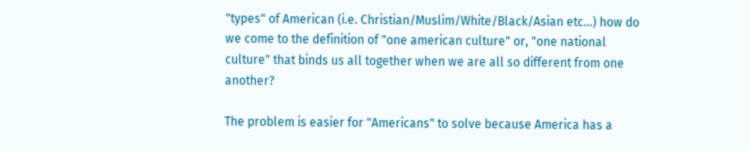"types" of American (i.e. Christian/Muslim/White/Black/Asian etc...) how do we come to the definition of "one american culture" or, "one national culture" that binds us all together when we are all so different from one another?

The problem is easier for "Americans" to solve because America has a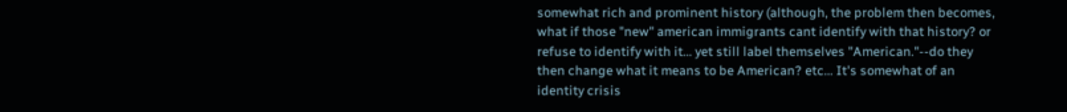somewhat rich and prominent history (although, the problem then becomes, what if those "new" american immigrants cant identify with that history? or refuse to identify with it... yet still label themselves "American."--do they then change what it means to be American? etc... It's somewhat of an identity crisis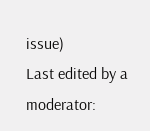issue)
Last edited by a moderator: